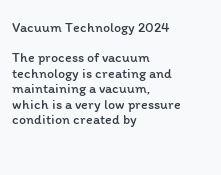Vacuum Technology 2024

The process of vacuum technology is creating and maintaining a vacuum, which is a very low pressure condition created by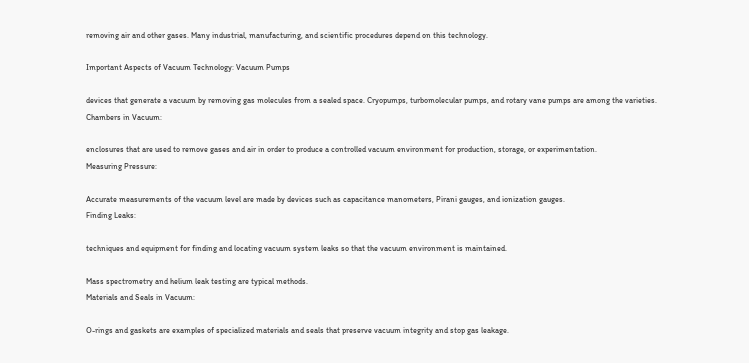removing air and other gases. Many industrial, manufacturing, and scientific procedures depend on this technology.

Important Aspects of Vacuum Technology: Vacuum Pumps

devices that generate a vacuum by removing gas molecules from a sealed space. Cryopumps, turbomolecular pumps, and rotary vane pumps are among the varieties.
Chambers in Vacuum:

enclosures that are used to remove gases and air in order to produce a controlled vacuum environment for production, storage, or experimentation.
Measuring Pressure:

Accurate measurements of the vacuum level are made by devices such as capacitance manometers, Pirani gauges, and ionization gauges.
Finding Leaks:

techniques and equipment for finding and locating vacuum system leaks so that the vacuum environment is maintained.

Mass spectrometry and helium leak testing are typical methods.
Materials and Seals in Vacuum:

O-rings and gaskets are examples of specialized materials and seals that preserve vacuum integrity and stop gas leakage.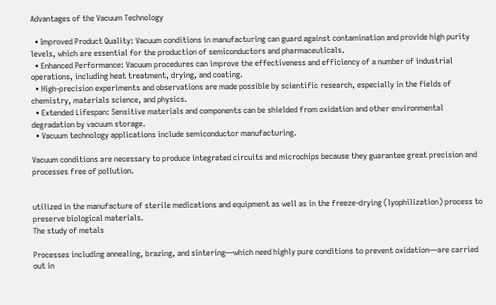Advantages of the Vacuum Technology

  • Improved Product Quality: Vacuum conditions in manufacturing can guard against contamination and provide high purity levels, which are essential for the production of semiconductors and pharmaceuticals.
  • Enhanced Performance: Vacuum procedures can improve the effectiveness and efficiency of a number of industrial operations, including heat treatment, drying, and coating.
  • High-precision experiments and observations are made possible by scientific research, especially in the fields of chemistry, materials science, and physics.
  • Extended Lifespan: Sensitive materials and components can be shielded from oxidation and other environmental degradation by vacuum storage.
  • Vacuum technology applications include semiconductor manufacturing.

Vacuum conditions are necessary to produce integrated circuits and microchips because they guarantee great precision and processes free of pollution.


utilized in the manufacture of sterile medications and equipment as well as in the freeze-drying (lyophilization) process to preserve biological materials.
The study of metals

Processes including annealing, brazing, and sintering—which need highly pure conditions to prevent oxidation—are carried out in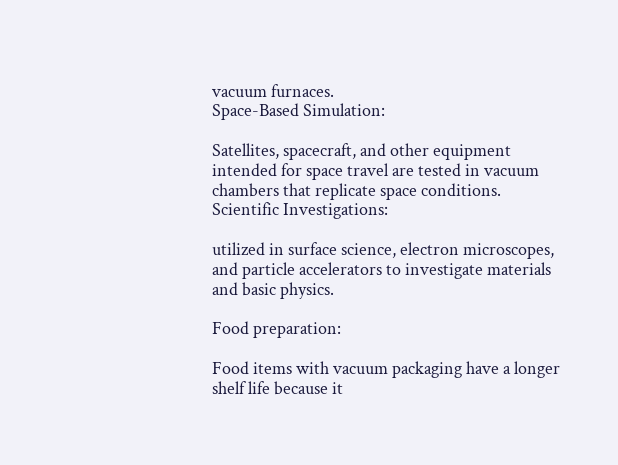vacuum furnaces.
Space-Based Simulation:

Satellites, spacecraft, and other equipment intended for space travel are tested in vacuum chambers that replicate space conditions.
Scientific Investigations:

utilized in surface science, electron microscopes, and particle accelerators to investigate materials and basic physics.

Food preparation:

Food items with vacuum packaging have a longer shelf life because it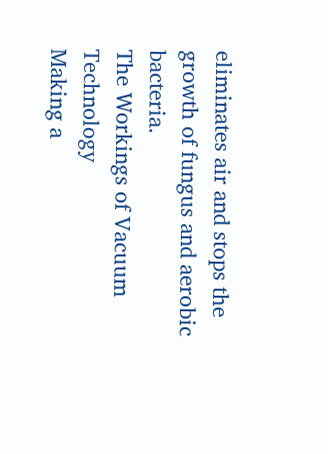eliminates air and stops the growth of fungus and aerobic bacteria.
The Workings of Vacuum Technology
Making a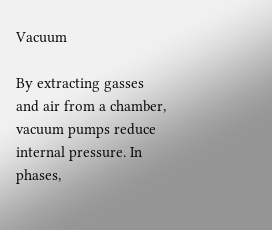Vacuum

By extracting gasses and air from a chamber, vacuum pumps reduce internal pressure. In phases,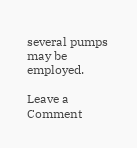several pumps may be employed.

Leave a Comment